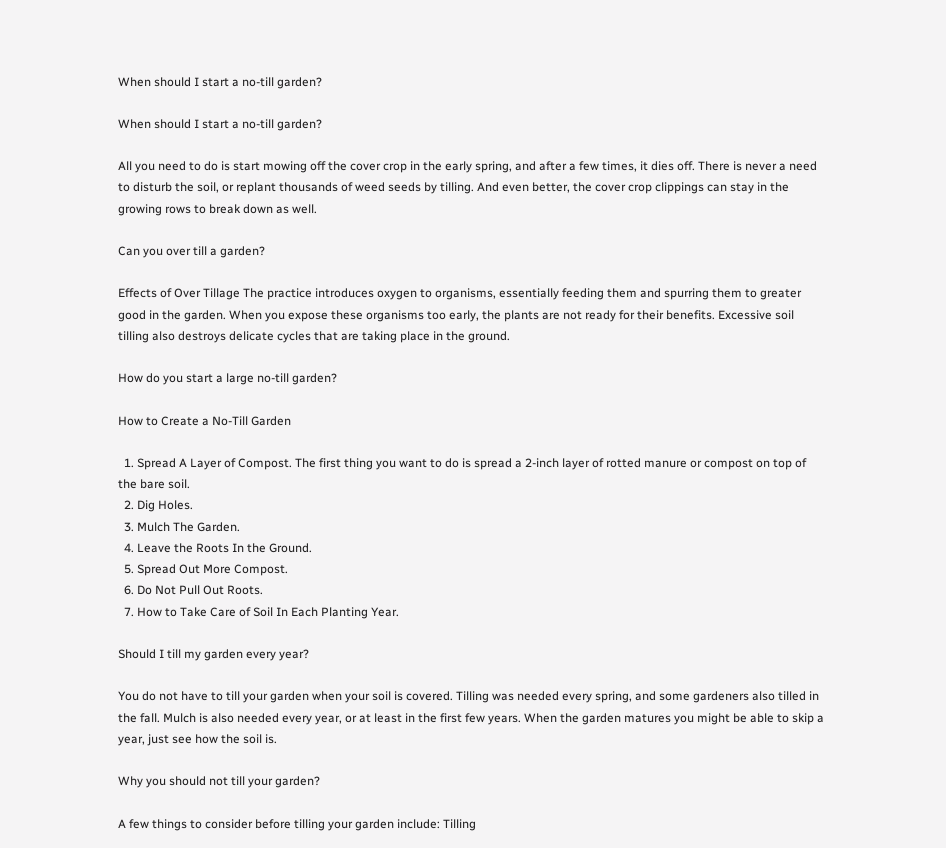When should I start a no-till garden?

When should I start a no-till garden?

All you need to do is start mowing off the cover crop in the early spring, and after a few times, it dies off. There is never a need to disturb the soil, or replant thousands of weed seeds by tilling. And even better, the cover crop clippings can stay in the growing rows to break down as well.

Can you over till a garden?

Effects of Over Tillage The practice introduces oxygen to organisms, essentially feeding them and spurring them to greater good in the garden. When you expose these organisms too early, the plants are not ready for their benefits. Excessive soil tilling also destroys delicate cycles that are taking place in the ground.

How do you start a large no-till garden?

How to Create a No-Till Garden

  1. Spread A Layer of Compost. The first thing you want to do is spread a 2-inch layer of rotted manure or compost on top of the bare soil.
  2. Dig Holes.
  3. Mulch The Garden.
  4. Leave the Roots In the Ground.
  5. Spread Out More Compost.
  6. Do Not Pull Out Roots.
  7. How to Take Care of Soil In Each Planting Year.

Should I till my garden every year?

You do not have to till your garden when your soil is covered. Tilling was needed every spring, and some gardeners also tilled in the fall. Mulch is also needed every year, or at least in the first few years. When the garden matures you might be able to skip a year, just see how the soil is.

Why you should not till your garden?

A few things to consider before tilling your garden include: Tilling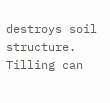destroys soil structure. Tilling can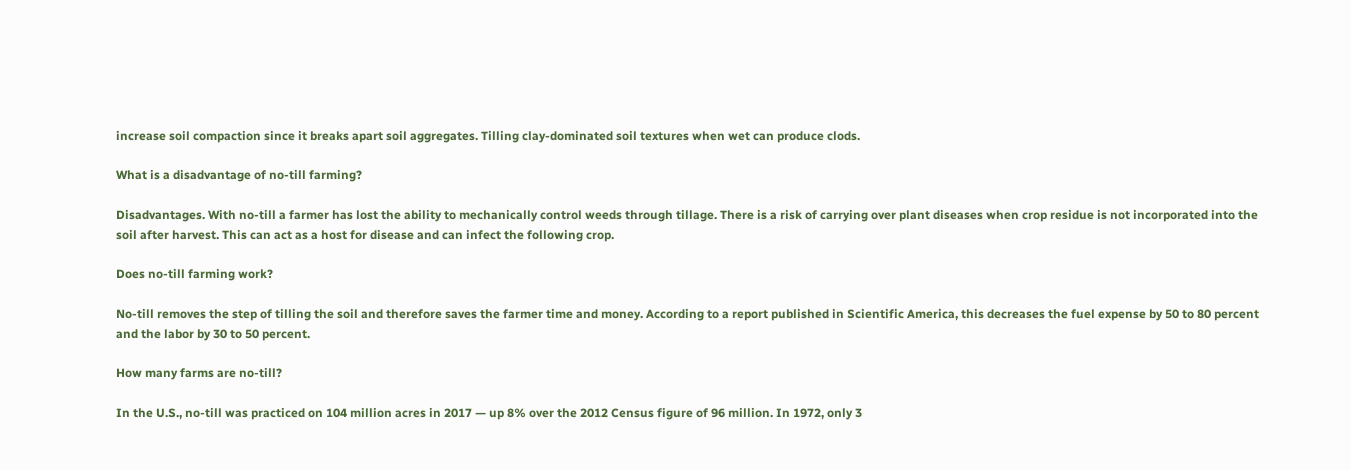increase soil compaction since it breaks apart soil aggregates. Tilling clay-dominated soil textures when wet can produce clods.

What is a disadvantage of no-till farming?

Disadvantages. With no-till a farmer has lost the ability to mechanically control weeds through tillage. There is a risk of carrying over plant diseases when crop residue is not incorporated into the soil after harvest. This can act as a host for disease and can infect the following crop.

Does no-till farming work?

No-till removes the step of tilling the soil and therefore saves the farmer time and money. According to a report published in Scientific America, this decreases the fuel expense by 50 to 80 percent and the labor by 30 to 50 percent.

How many farms are no-till?

In the U.S., no-till was practiced on 104 million acres in 2017 — up 8% over the 2012 Census figure of 96 million. In 1972, only 3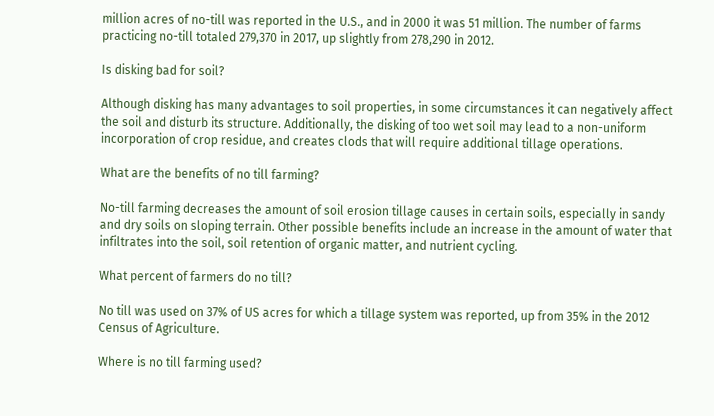million acres of no-till was reported in the U.S., and in 2000 it was 51 million. The number of farms practicing no-till totaled 279,370 in 2017, up slightly from 278,290 in 2012.

Is disking bad for soil?

Although disking has many advantages to soil properties, in some circumstances it can negatively affect the soil and disturb its structure. Additionally, the disking of too wet soil may lead to a non-uniform incorporation of crop residue, and creates clods that will require additional tillage operations.

What are the benefits of no till farming?

No-till farming decreases the amount of soil erosion tillage causes in certain soils, especially in sandy and dry soils on sloping terrain. Other possible benefits include an increase in the amount of water that infiltrates into the soil, soil retention of organic matter, and nutrient cycling.

What percent of farmers do no till?

No till was used on 37% of US acres for which a tillage system was reported, up from 35% in the 2012 Census of Agriculture.

Where is no till farming used?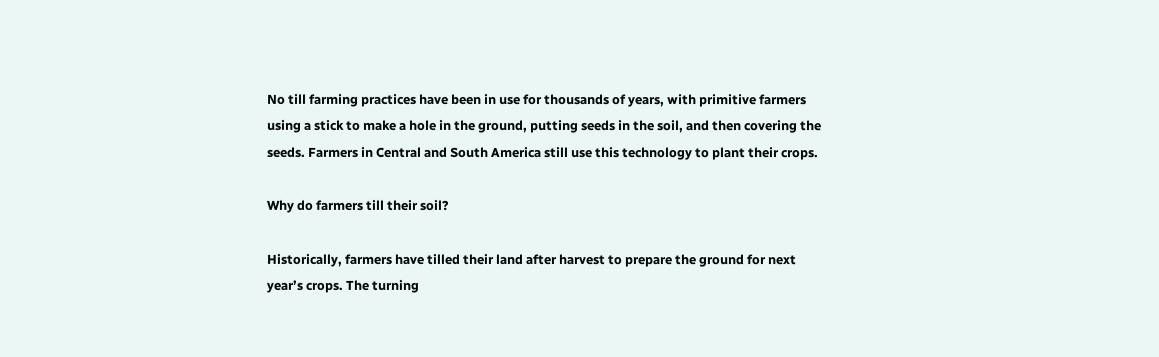No till farming practices have been in use for thousands of years, with primitive farmers using a stick to make a hole in the ground, putting seeds in the soil, and then covering the seeds. Farmers in Central and South America still use this technology to plant their crops.

Why do farmers till their soil?

Historically, farmers have tilled their land after harvest to prepare the ground for next year’s crops. The turning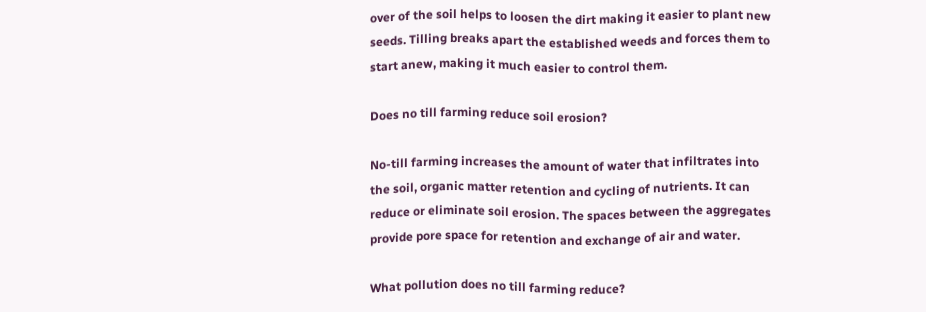over of the soil helps to loosen the dirt making it easier to plant new seeds. Tilling breaks apart the established weeds and forces them to start anew, making it much easier to control them.

Does no till farming reduce soil erosion?

No-till farming increases the amount of water that infiltrates into the soil, organic matter retention and cycling of nutrients. It can reduce or eliminate soil erosion. The spaces between the aggregates provide pore space for retention and exchange of air and water.

What pollution does no till farming reduce?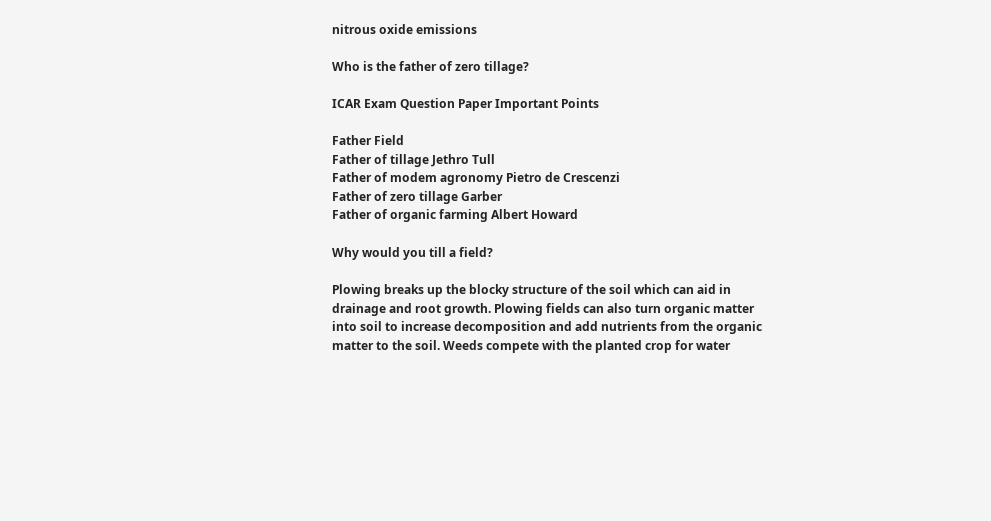nitrous oxide emissions

Who is the father of zero tillage?

ICAR Exam Question Paper Important Points

Father Field
Father of tillage Jethro Tull
Father of modem agronomy Pietro de Crescenzi
Father of zero tillage Garber
Father of organic farming Albert Howard

Why would you till a field?

Plowing breaks up the blocky structure of the soil which can aid in drainage and root growth. Plowing fields can also turn organic matter into soil to increase decomposition and add nutrients from the organic matter to the soil. Weeds compete with the planted crop for water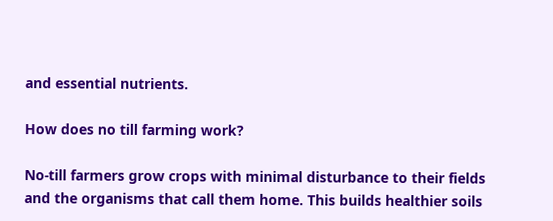and essential nutrients.

How does no till farming work?

No-till farmers grow crops with minimal disturbance to their fields and the organisms that call them home. This builds healthier soils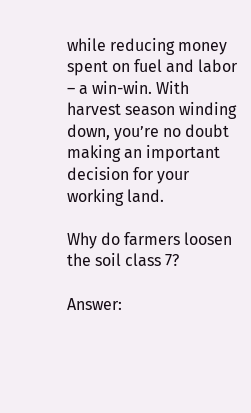while reducing money spent on fuel and labor – a win-win. With harvest season winding down, you’re no doubt making an important decision for your working land.

Why do farmers loosen the soil class 7?

Answer: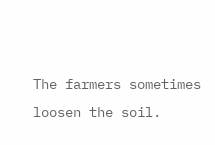The farmers sometimes loosen the soil.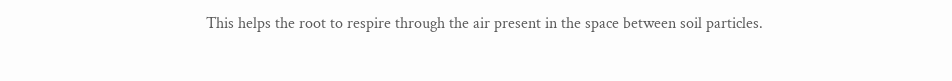This helps the root to respire through the air present in the space between soil particles.